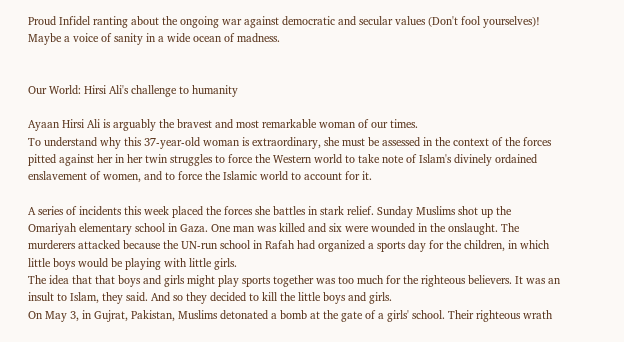Proud Infidel ranting about the ongoing war against democratic and secular values (Don't fool yourselves)! Maybe a voice of sanity in a wide ocean of madness.


Our World: Hirsi Ali's challenge to humanity

Ayaan Hirsi Ali is arguably the bravest and most remarkable woman of our times.
To understand why this 37-year-old woman is extraordinary, she must be assessed in the context of the forces pitted against her in her twin struggles to force the Western world to take note of Islam's divinely ordained enslavement of women, and to force the Islamic world to account for it.

A series of incidents this week placed the forces she battles in stark relief. Sunday Muslims shot up the Omariyah elementary school in Gaza. One man was killed and six were wounded in the onslaught. The murderers attacked because the UN-run school in Rafah had organized a sports day for the children, in which little boys would be playing with little girls.
The idea that that boys and girls might play sports together was too much for the righteous believers. It was an insult to Islam, they said. And so they decided to kill the little boys and girls.
On May 3, in Gujrat, Pakistan, Muslims detonated a bomb at the gate of a girls' school. Their righteous wrath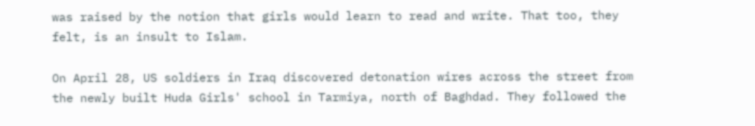was raised by the notion that girls would learn to read and write. That too, they felt, is an insult to Islam.

On April 28, US soldiers in Iraq discovered detonation wires across the street from the newly built Huda Girls' school in Tarmiya, north of Baghdad. They followed the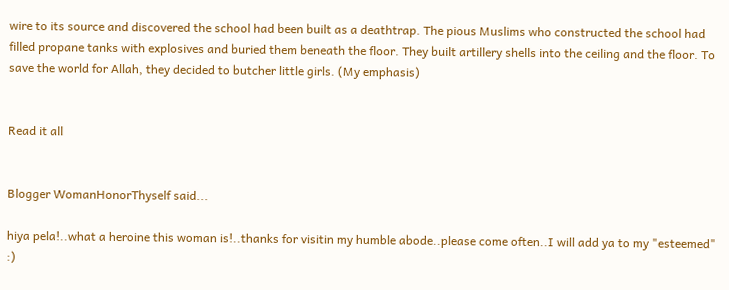wire to its source and discovered the school had been built as a deathtrap. The pious Muslims who constructed the school had filled propane tanks with explosives and buried them beneath the floor. They built artillery shells into the ceiling and the floor. To save the world for Allah, they decided to butcher little girls. (My emphasis)


Read it all


Blogger WomanHonorThyself said...

hiya pela!..what a heroine this woman is!..thanks for visitin my humble abode..please come often..I will add ya to my "esteemed" :)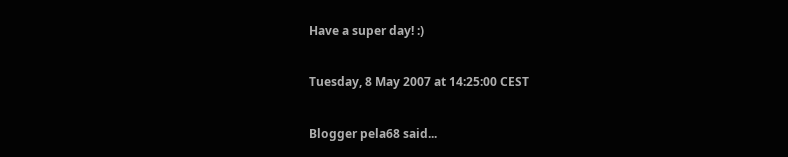Have a super day! :)

Tuesday, 8 May 2007 at 14:25:00 CEST

Blogger pela68 said...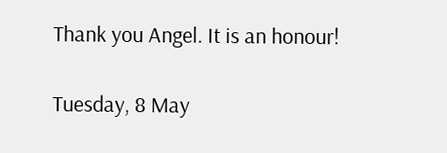Thank you Angel. It is an honour!

Tuesday, 8 May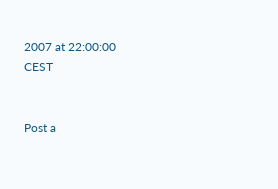2007 at 22:00:00 CEST


Post a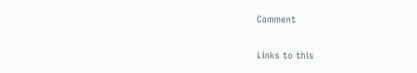Comment

Links to this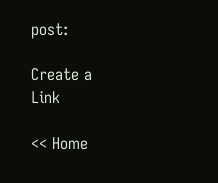post:

Create a Link

<< Home